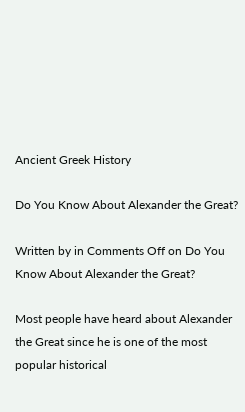Ancient Greek History

Do You Know About Alexander the Great?

Written by in Comments Off on Do You Know About Alexander the Great?

Most people have heard about Alexander the Great since he is one of the most popular historical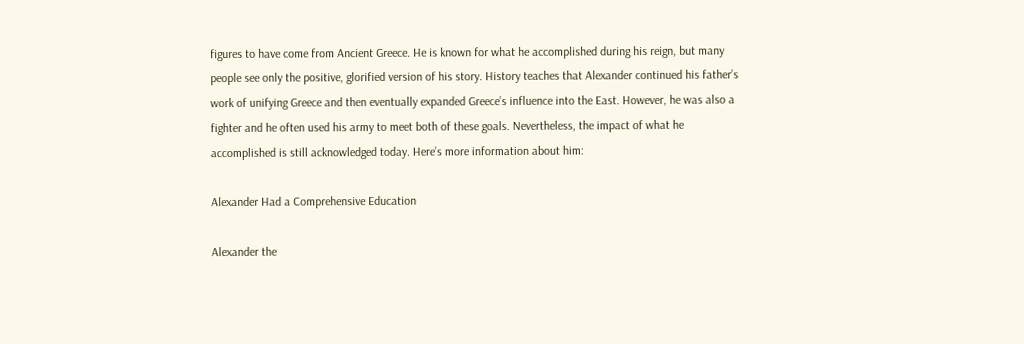figures to have come from Ancient Greece. He is known for what he accomplished during his reign, but many people see only the positive, glorified version of his story. History teaches that Alexander continued his father’s work of unifying Greece and then eventually expanded Greece’s influence into the East. However, he was also a fighter and he often used his army to meet both of these goals. Nevertheless, the impact of what he accomplished is still acknowledged today. Here’s more information about him:

Alexander Had a Comprehensive Education

Alexander the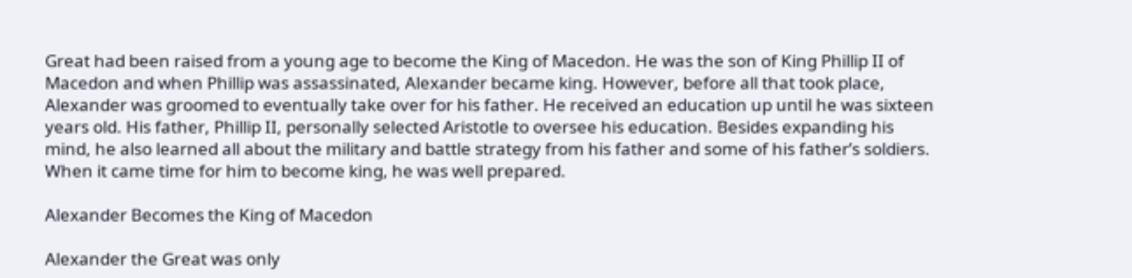Great had been raised from a young age to become the King of Macedon. He was the son of King Phillip II of Macedon and when Phillip was assassinated, Alexander became king. However, before all that took place, Alexander was groomed to eventually take over for his father. He received an education up until he was sixteen years old. His father, Phillip II, personally selected Aristotle to oversee his education. Besides expanding his mind, he also learned all about the military and battle strategy from his father and some of his father’s soldiers. When it came time for him to become king, he was well prepared.

Alexander Becomes the King of Macedon

Alexander the Great was only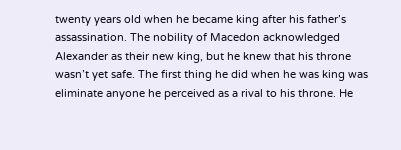twenty years old when he became king after his father’s assassination. The nobility of Macedon acknowledged Alexander as their new king, but he knew that his throne wasn’t yet safe. The first thing he did when he was king was eliminate anyone he perceived as a rival to his throne. He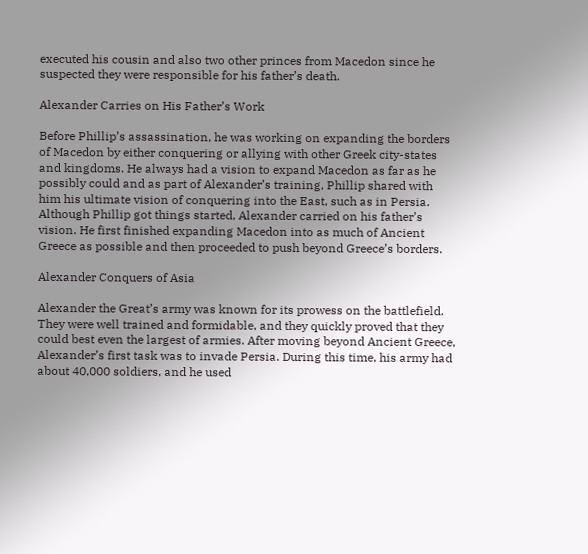executed his cousin and also two other princes from Macedon since he suspected they were responsible for his father’s death.

Alexander Carries on His Father’s Work

Before Phillip’s assassination, he was working on expanding the borders of Macedon by either conquering or allying with other Greek city-states and kingdoms. He always had a vision to expand Macedon as far as he possibly could and as part of Alexander’s training, Phillip shared with him his ultimate vision of conquering into the East, such as in Persia. Although Phillip got things started, Alexander carried on his father’s vision. He first finished expanding Macedon into as much of Ancient Greece as possible and then proceeded to push beyond Greece’s borders.

Alexander Conquers of Asia

Alexander the Great’s army was known for its prowess on the battlefield. They were well trained and formidable, and they quickly proved that they could best even the largest of armies. After moving beyond Ancient Greece, Alexander’s first task was to invade Persia. During this time, his army had about 40,000 soldiers, and he used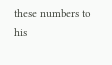these numbers to his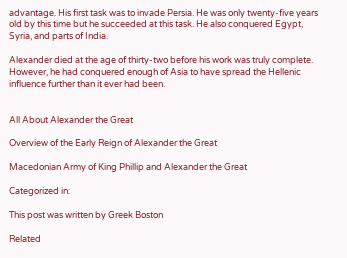advantage. His first task was to invade Persia. He was only twenty-five years old by this time but he succeeded at this task. He also conquered Egypt, Syria, and parts of India.

Alexander died at the age of thirty-two before his work was truly complete. However, he had conquered enough of Asia to have spread the Hellenic influence further than it ever had been.


All About Alexander the Great

Overview of the Early Reign of Alexander the Great

Macedonian Army of King Phillip and Alexander the Great

Categorized in:

This post was written by Greek Boston

Related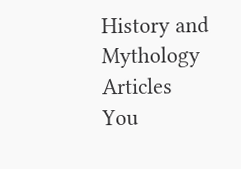History and Mythology Articles You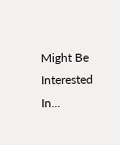Might Be Interested In...